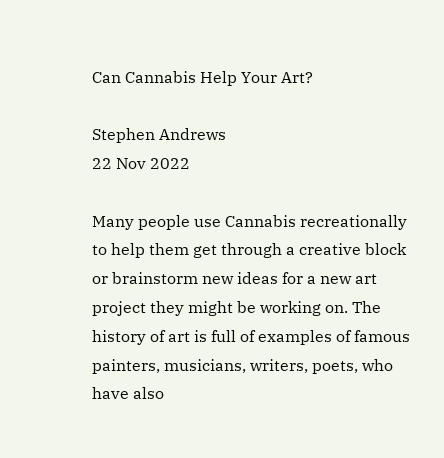Can Cannabis Help Your Art?

Stephen Andrews
22 Nov 2022

Many people use Cannabis recreationally to help them get through a creative block or brainstorm new ideas for a new art project they might be working on. The history of art is full of examples of famous painters, musicians, writers, poets, who have also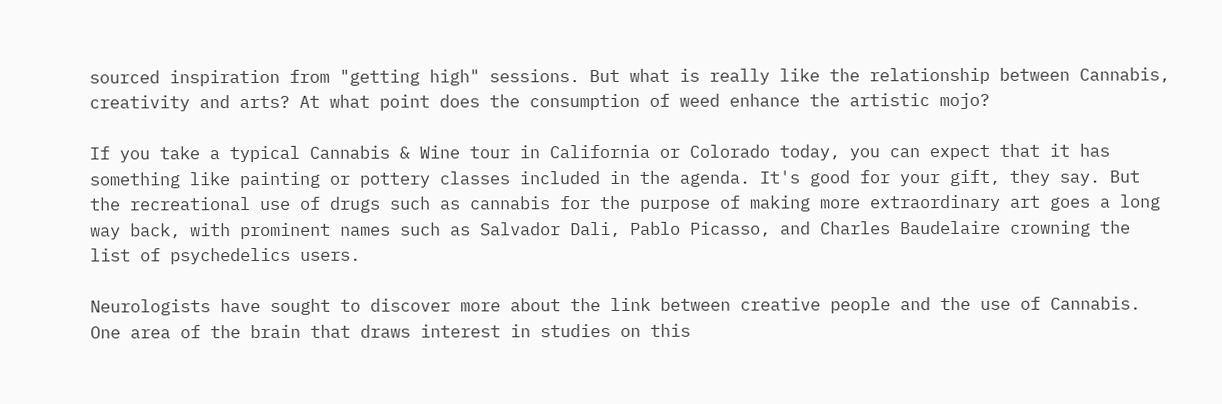sourced inspiration from "getting high" sessions. But what is really like the relationship between Cannabis, creativity and arts? At what point does the consumption of weed enhance the artistic mojo?

If you take a typical Cannabis & Wine tour in California or Colorado today, you can expect that it has something like painting or pottery classes included in the agenda. It's good for your gift, they say. But the recreational use of drugs such as cannabis for the purpose of making more extraordinary art goes a long way back, with prominent names such as Salvador Dali, Pablo Picasso, and Charles Baudelaire crowning the list of psychedelics users.

Neurologists have sought to discover more about the link between creative people and the use of Cannabis. One area of the brain that draws interest in studies on this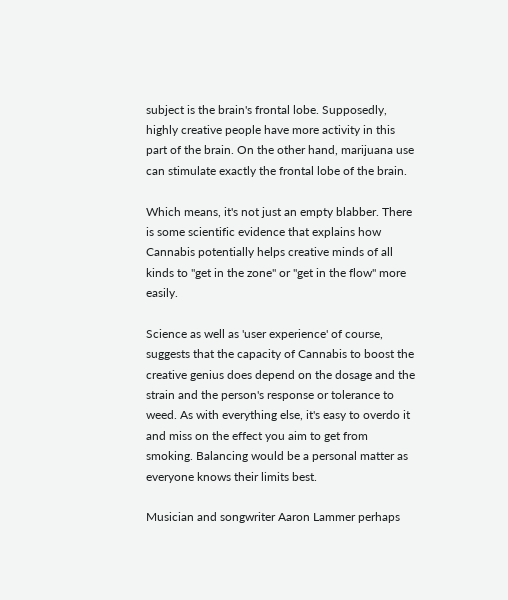subject is the brain's frontal lobe. Supposedly, highly creative people have more activity in this part of the brain. On the other hand, marijuana use can stimulate exactly the frontal lobe of the brain.

Which means, it's not just an empty blabber. There is some scientific evidence that explains how Cannabis potentially helps creative minds of all kinds to "get in the zone" or "get in the flow" more easily.

Science as well as 'user experience' of course, suggests that the capacity of Cannabis to boost the creative genius does depend on the dosage and the strain and the person's response or tolerance to weed. As with everything else, it's easy to overdo it and miss on the effect you aim to get from smoking. Balancing would be a personal matter as everyone knows their limits best.

Musician and songwriter Aaron Lammer perhaps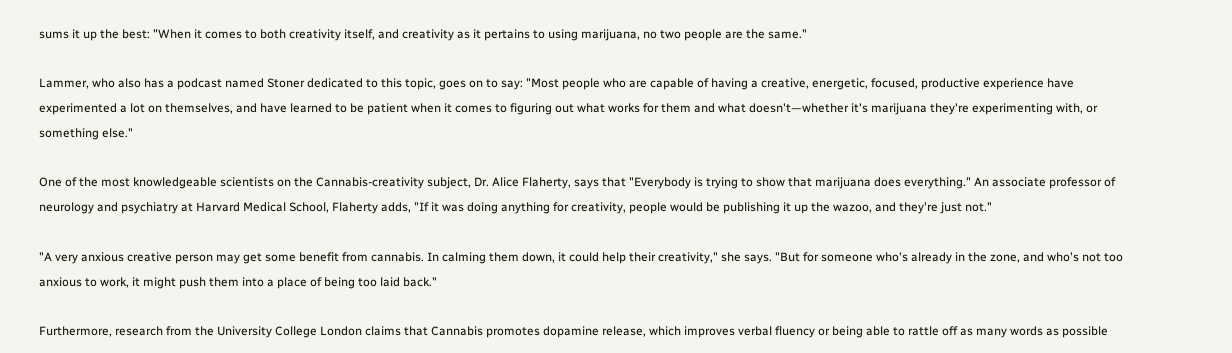sums it up the best: "When it comes to both creativity itself, and creativity as it pertains to using marijuana, no two people are the same."

Lammer, who also has a podcast named Stoner dedicated to this topic, goes on to say: "Most people who are capable of having a creative, energetic, focused, productive experience have experimented a lot on themselves, and have learned to be patient when it comes to figuring out what works for them and what doesn't—whether it's marijuana they're experimenting with, or something else."

One of the most knowledgeable scientists on the Cannabis-creativity subject, Dr. Alice Flaherty, says that "Everybody is trying to show that marijuana does everything." An associate professor of neurology and psychiatry at Harvard Medical School, Flaherty adds, "If it was doing anything for creativity, people would be publishing it up the wazoo, and they're just not."

"A very anxious creative person may get some benefit from cannabis. In calming them down, it could help their creativity," she says. "But for someone who's already in the zone, and who's not too anxious to work, it might push them into a place of being too laid back."

Furthermore, research from the University College London claims that Cannabis promotes dopamine release, which improves verbal fluency or being able to rattle off as many words as possible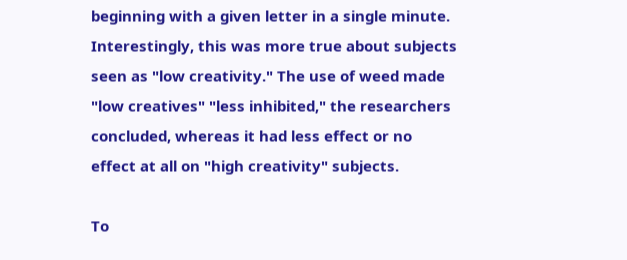beginning with a given letter in a single minute. Interestingly, this was more true about subjects seen as "low creativity." The use of weed made "low creatives" "less inhibited," the researchers concluded, whereas it had less effect or no effect at all on "high creativity" subjects.

To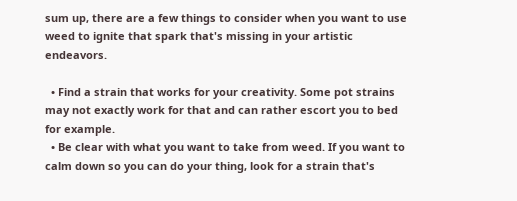sum up, there are a few things to consider when you want to use weed to ignite that spark that's missing in your artistic endeavors.

  • Find a strain that works for your creativity. Some pot strains may not exactly work for that and can rather escort you to bed for example.
  • Be clear with what you want to take from weed. If you want to calm down so you can do your thing, look for a strain that's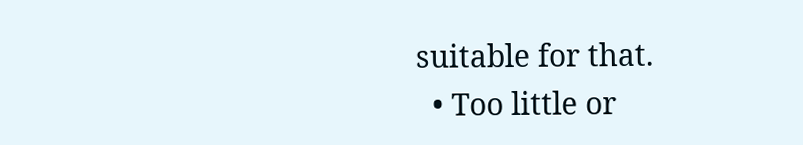suitable for that.
  • Too little or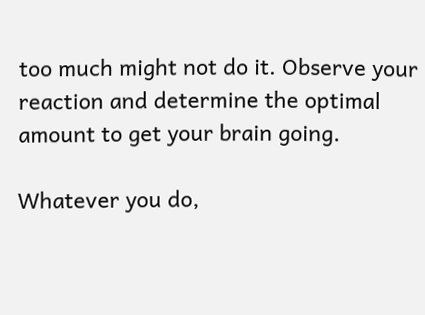too much might not do it. Observe your reaction and determine the optimal amount to get your brain going.

Whatever you do,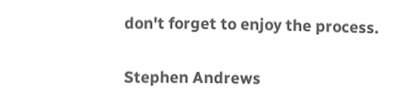don't forget to enjoy the process.

Stephen Andrews